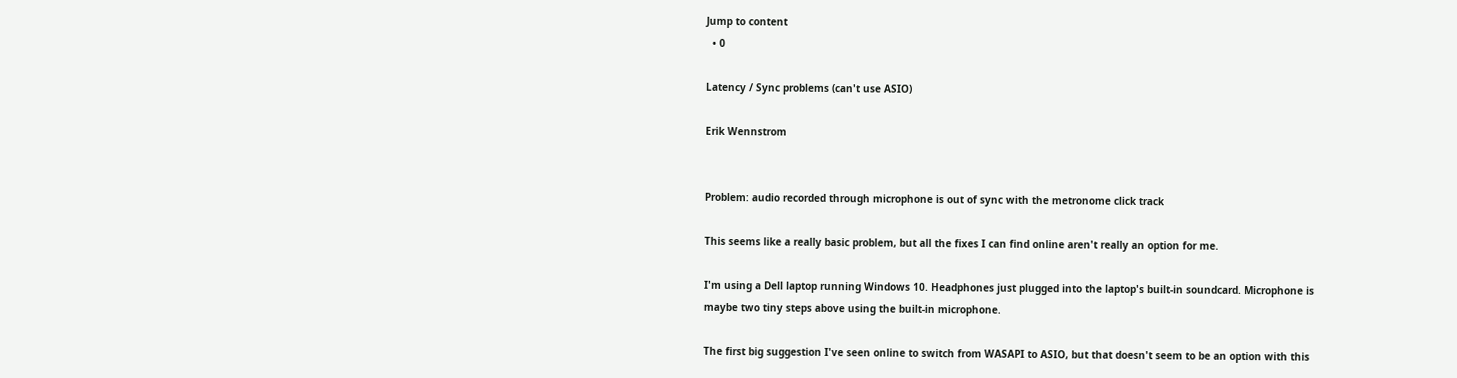Jump to content
  • 0

Latency / Sync problems (can't use ASIO)

Erik Wennstrom


Problem: audio recorded through microphone is out of sync with the metronome click track

This seems like a really basic problem, but all the fixes I can find online aren't really an option for me.

I'm using a Dell laptop running Windows 10. Headphones just plugged into the laptop's built-in soundcard. Microphone is maybe two tiny steps above using the built-in microphone.

The first big suggestion I've seen online to switch from WASAPI to ASIO, but that doesn't seem to be an option with this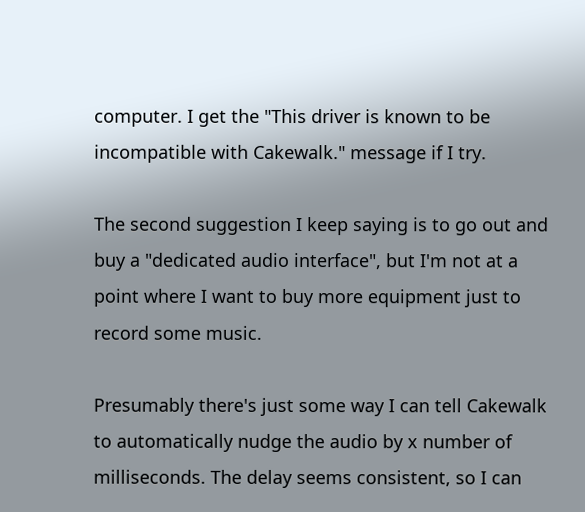computer. I get the "This driver is known to be incompatible with Cakewalk." message if I try.

The second suggestion I keep saying is to go out and buy a "dedicated audio interface", but I'm not at a point where I want to buy more equipment just to record some music.

Presumably there's just some way I can tell Cakewalk to automatically nudge the audio by x number of milliseconds. The delay seems consistent, so I can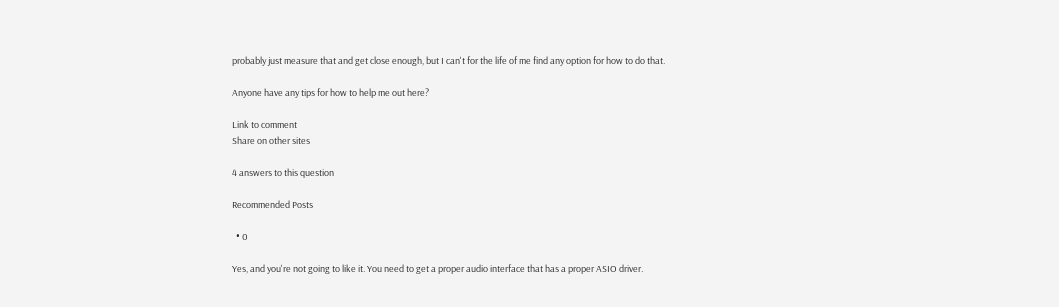probably just measure that and get close enough, but I can't for the life of me find any option for how to do that.

Anyone have any tips for how to help me out here?

Link to comment
Share on other sites

4 answers to this question

Recommended Posts

  • 0

Yes, and you're not going to like it. You need to get a proper audio interface that has a proper ASIO driver.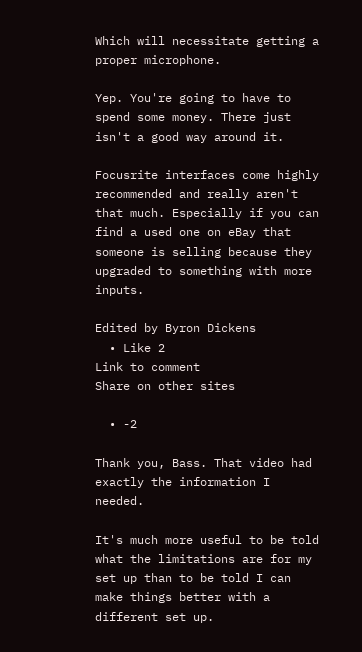Which will necessitate getting a proper microphone.

Yep. You're going to have to spend some money. There just isn't a good way around it.

Focusrite interfaces come highly recommended and really aren't that much. Especially if you can find a used one on eBay that someone is selling because they upgraded to something with more inputs.

Edited by Byron Dickens
  • Like 2
Link to comment
Share on other sites

  • -2

Thank you, Bass. That video had exactly the information I needed.

It's much more useful to be told what the limitations are for my set up than to be told I can make things better with a different set up.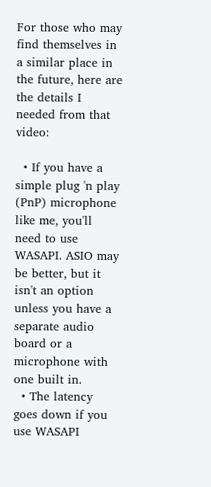For those who may find themselves in a similar place in the future, here are the details I needed from that video:

  • If you have a simple plug 'n play (PnP) microphone like me, you'll need to use WASAPI. ASIO may be better, but it isn't an option unless you have a separate audio board or a microphone with one built in.
  • The latency goes down if you use WASAPI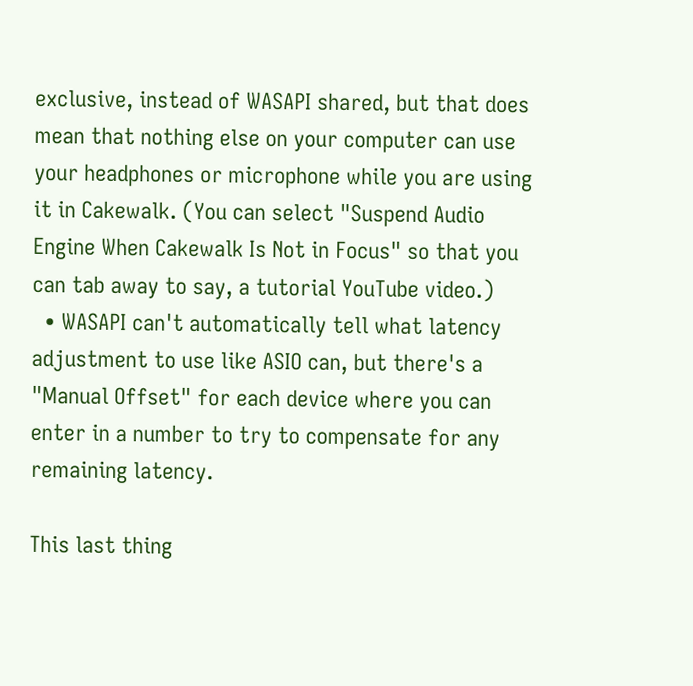exclusive, instead of WASAPI shared, but that does mean that nothing else on your computer can use your headphones or microphone while you are using it in Cakewalk. (You can select "Suspend Audio Engine When Cakewalk Is Not in Focus" so that you can tab away to say, a tutorial YouTube video.)
  • WASAPI can't automatically tell what latency adjustment to use like ASIO can, but there's a "Manual Offset" for each device where you can enter in a number to try to compensate for any remaining latency.

This last thing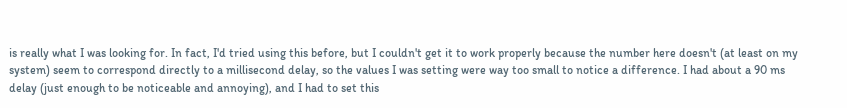is really what I was looking for. In fact, I'd tried using this before, but I couldn't get it to work properly because the number here doesn't (at least on my system) seem to correspond directly to a millisecond delay, so the values I was setting were way too small to notice a difference. I had about a 90 ms delay (just enough to be noticeable and annoying), and I had to set this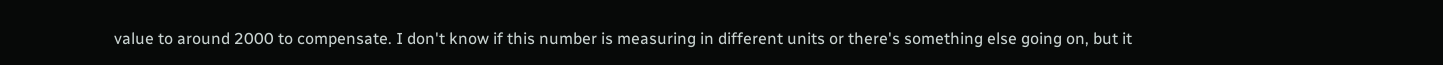value to around 2000 to compensate. I don't know if this number is measuring in different units or there's something else going on, but it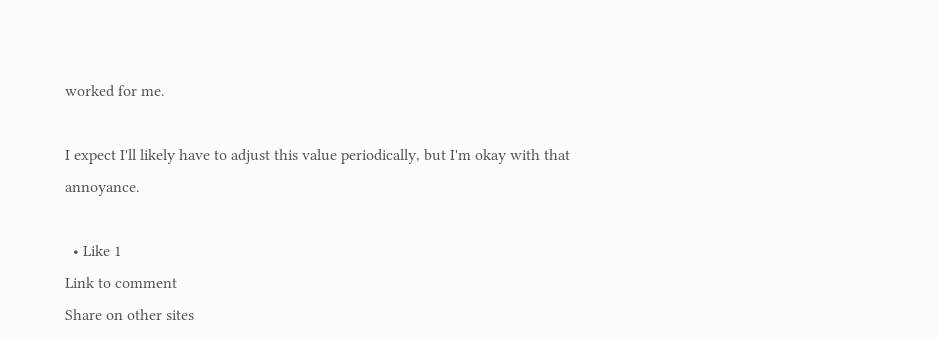worked for me.

I expect I'll likely have to adjust this value periodically, but I'm okay with that annoyance.

  • Like 1
Link to comment
Share on other sites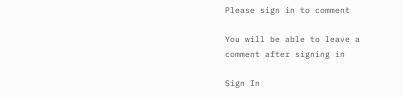Please sign in to comment

You will be able to leave a comment after signing in

Sign In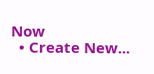Now
  • Create New...